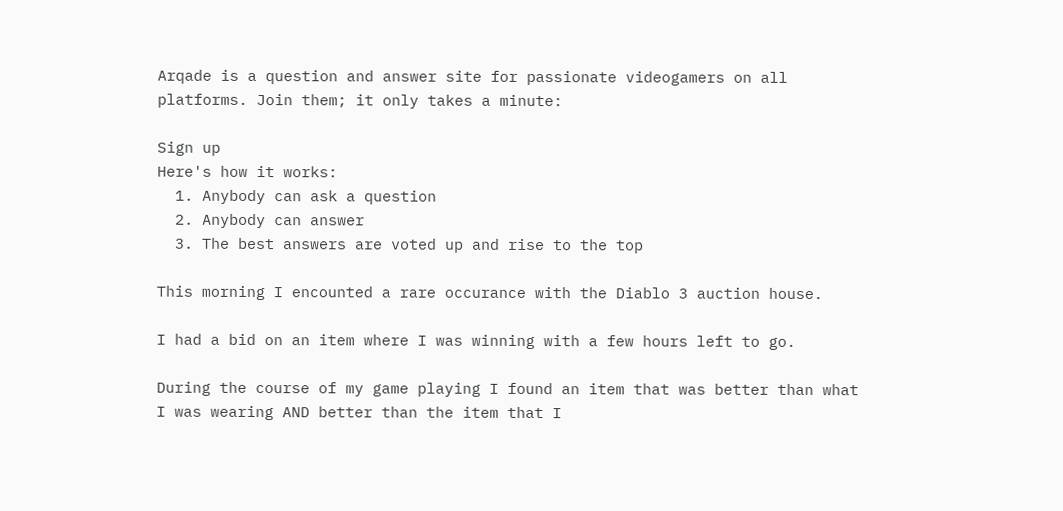Arqade is a question and answer site for passionate videogamers on all platforms. Join them; it only takes a minute:

Sign up
Here's how it works:
  1. Anybody can ask a question
  2. Anybody can answer
  3. The best answers are voted up and rise to the top

This morning I encounted a rare occurance with the Diablo 3 auction house.

I had a bid on an item where I was winning with a few hours left to go.

During the course of my game playing I found an item that was better than what I was wearing AND better than the item that I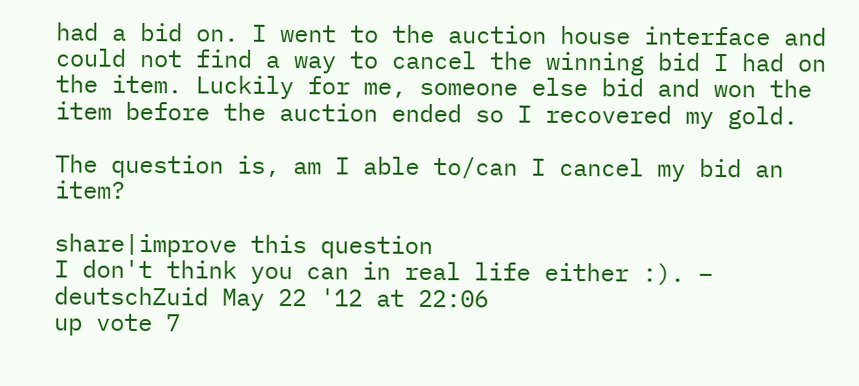had a bid on. I went to the auction house interface and could not find a way to cancel the winning bid I had on the item. Luckily for me, someone else bid and won the item before the auction ended so I recovered my gold.

The question is, am I able to/can I cancel my bid an item?

share|improve this question
I don't think you can in real life either :). – deutschZuid May 22 '12 at 22:06
up vote 7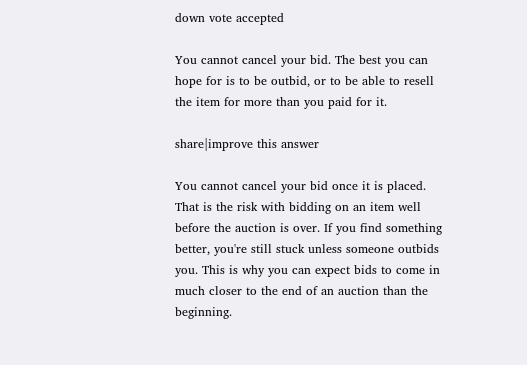down vote accepted

You cannot cancel your bid. The best you can hope for is to be outbid, or to be able to resell the item for more than you paid for it.

share|improve this answer

You cannot cancel your bid once it is placed. That is the risk with bidding on an item well before the auction is over. If you find something better, you're still stuck unless someone outbids you. This is why you can expect bids to come in much closer to the end of an auction than the beginning.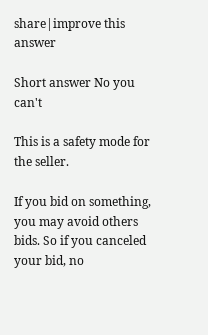share|improve this answer

Short answer No you can't

This is a safety mode for the seller.

If you bid on something, you may avoid others bids. So if you canceled your bid, no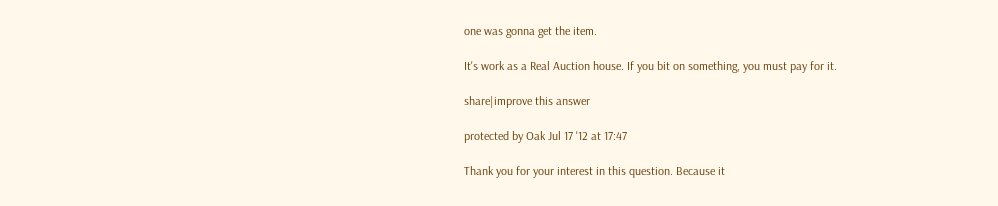one was gonna get the item.

It's work as a Real Auction house. If you bit on something, you must pay for it.

share|improve this answer

protected by Oak Jul 17 '12 at 17:47

Thank you for your interest in this question. Because it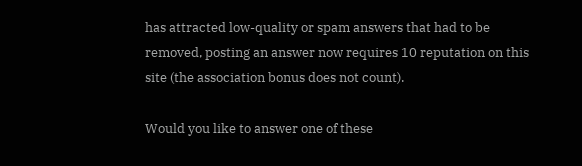has attracted low-quality or spam answers that had to be removed, posting an answer now requires 10 reputation on this site (the association bonus does not count).

Would you like to answer one of these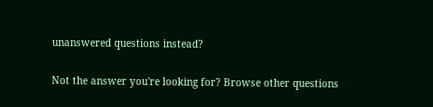unanswered questions instead?

Not the answer you're looking for? Browse other questions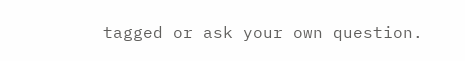tagged or ask your own question.